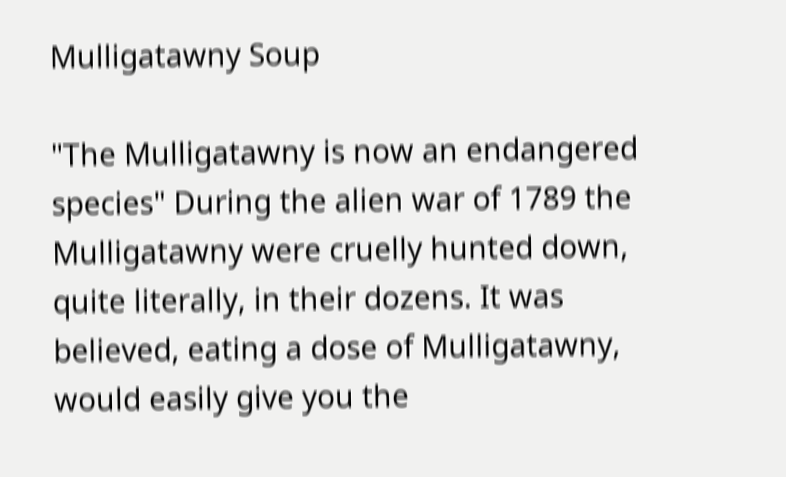Mulligatawny Soup

"The Mulligatawny is now an endangered species" During the alien war of 1789 the Mulligatawny were cruelly hunted down, quite literally, in their dozens. It was believed, eating a dose of Mulligatawny, would easily give you the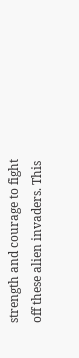strength and courage to fight off these alien invaders. This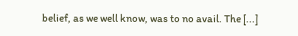belief, as we well know, was to no avail. The [...]